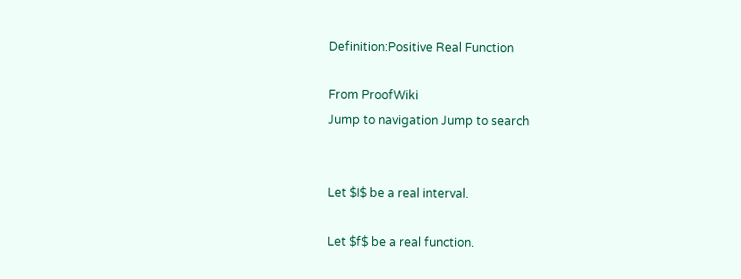Definition:Positive Real Function

From ProofWiki
Jump to navigation Jump to search


Let $I$ be a real interval.

Let $f$ be a real function.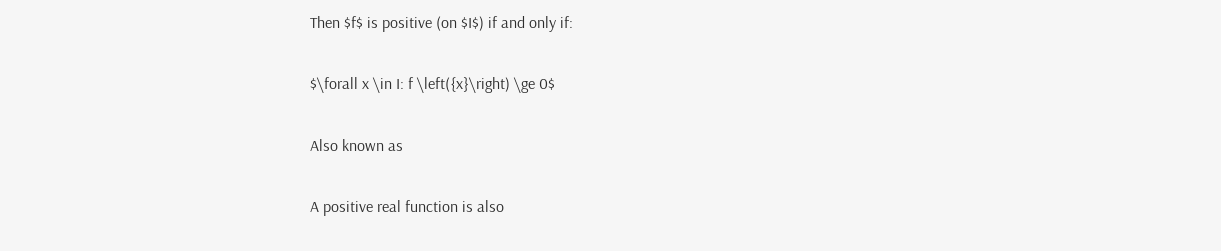Then $f$ is positive (on $I$) if and only if:

$\forall x \in I: f \left({x}\right) \ge 0$

Also known as

A positive real function is also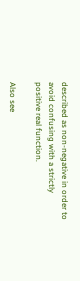described as non-negative in order to avoid confusing with a strictly positive real function.

Also see